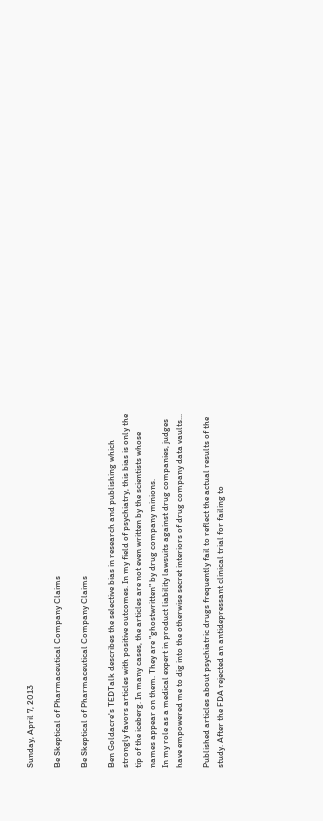Sunday, April 7, 2013

Be Skeptical of Pharmaceutical Company Claims

Be Skeptical of Pharmaceutical Company Claims

Ben Goldacre's TEDTalk describes the selective bias in research and publishing which strongly favors articles with positive outcomes. In my field of psychiatry, this bias is only the tip of the iceberg. In many cases, the articles are not even written by the scientists whose names appear on them. They are "ghostwritten" by drug company minions.
In my role as a medical expert in product liability lawsuits against drug companies, judges have empowered me to dig into the otherwise secret interiors of drug company data vaults...

Published articles about psychiatric drugs frequently fail to reflect the actual results of the study. After the FDA rejected an antidepressant clinical trial for failing to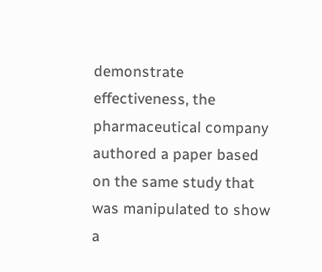demonstrate effectiveness, the pharmaceutical company authored a paper based on the same study that was manipulated to show a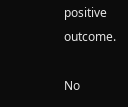positive outcome.

No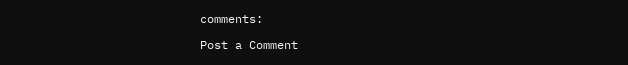comments:

Post a Comment